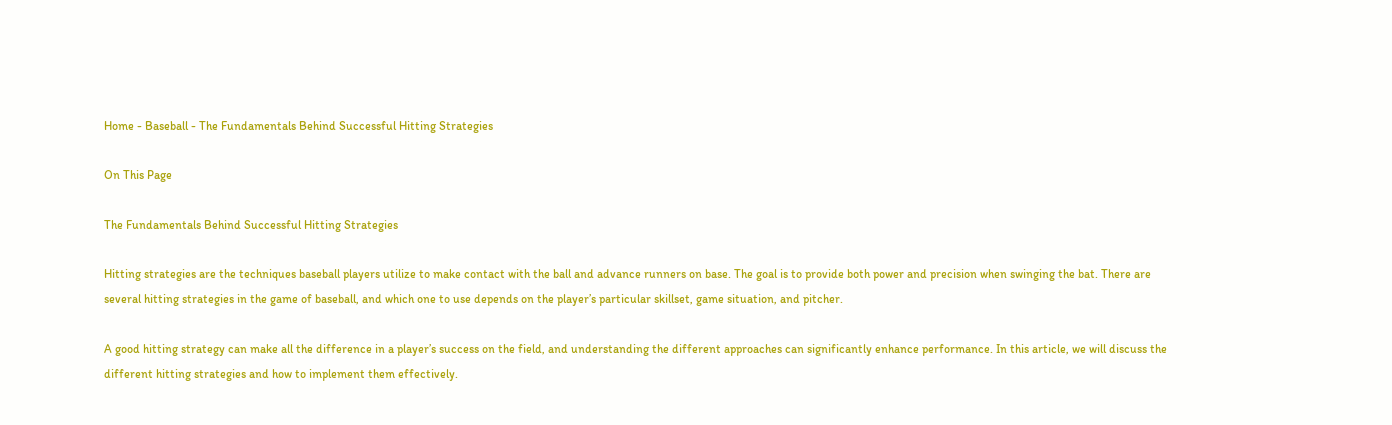Home - Baseball - The Fundamentals Behind Successful Hitting Strategies

On This Page

The Fundamentals Behind Successful Hitting Strategies

Hitting strategies are the techniques baseball players utilize to make contact with the ball and advance runners on base. The goal is to provide both power and precision when swinging the bat. There are several hitting strategies in the game of baseball, and which one to use depends on the player’s particular skillset, game situation, and pitcher.

A good hitting strategy can make all the difference in a player’s success on the field, and understanding the different approaches can significantly enhance performance. In this article, we will discuss the different hitting strategies and how to implement them effectively.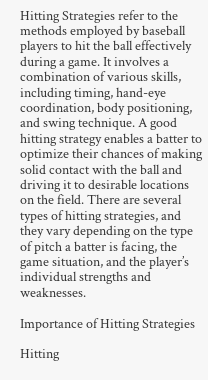Hitting Strategies refer to the methods employed by baseball players to hit the ball effectively during a game. It involves a combination of various skills, including timing, hand-eye coordination, body positioning, and swing technique. A good hitting strategy enables a batter to optimize their chances of making solid contact with the ball and driving it to desirable locations on the field. There are several types of hitting strategies, and they vary depending on the type of pitch a batter is facing, the game situation, and the player’s individual strengths and weaknesses.

Importance of Hitting Strategies

Hitting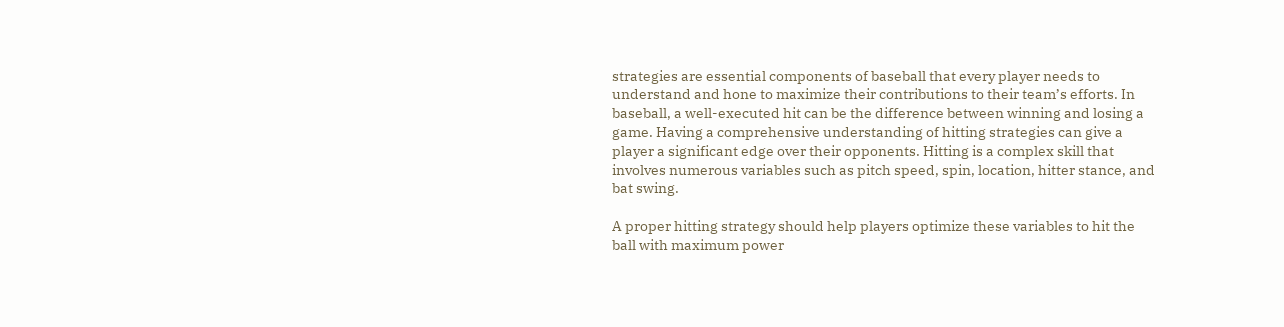strategies are essential components of baseball that every player needs to understand and hone to maximize their contributions to their team’s efforts. In baseball, a well-executed hit can be the difference between winning and losing a game. Having a comprehensive understanding of hitting strategies can give a player a significant edge over their opponents. Hitting is a complex skill that involves numerous variables such as pitch speed, spin, location, hitter stance, and bat swing.

A proper hitting strategy should help players optimize these variables to hit the ball with maximum power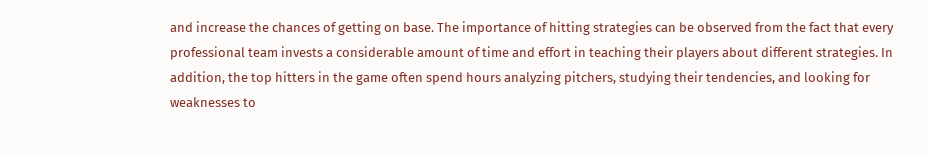and increase the chances of getting on base. The importance of hitting strategies can be observed from the fact that every professional team invests a considerable amount of time and effort in teaching their players about different strategies. In addition, the top hitters in the game often spend hours analyzing pitchers, studying their tendencies, and looking for weaknesses to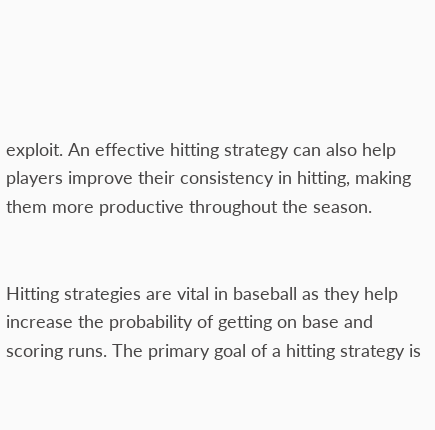exploit. An effective hitting strategy can also help players improve their consistency in hitting, making them more productive throughout the season.


Hitting strategies are vital in baseball as they help increase the probability of getting on base and scoring runs. The primary goal of a hitting strategy is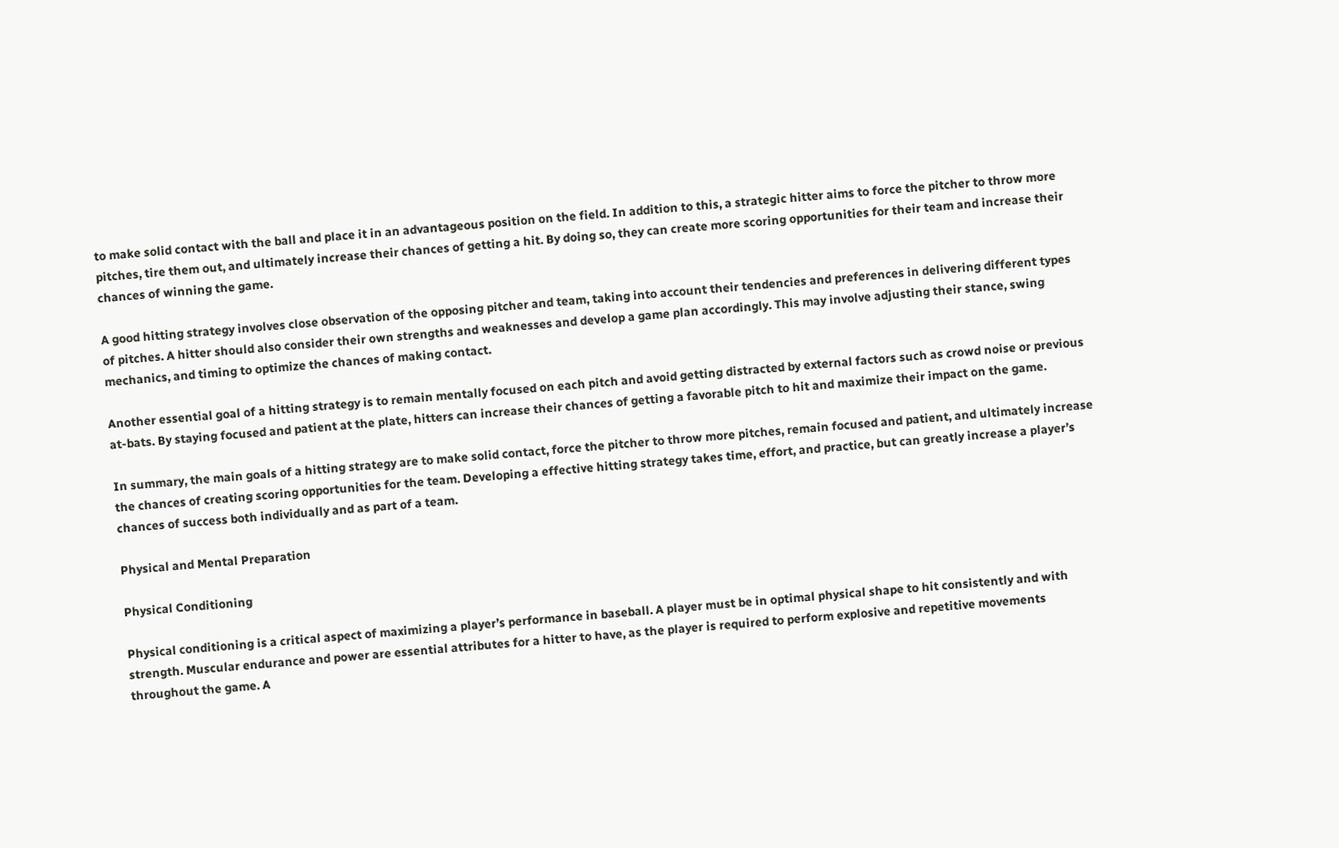to make solid contact with the ball and place it in an advantageous position on the field. In addition to this, a strategic hitter aims to force the pitcher to throw more pitches, tire them out, and ultimately increase their chances of getting a hit. By doing so, they can create more scoring opportunities for their team and increase their chances of winning the game.

A good hitting strategy involves close observation of the opposing pitcher and team, taking into account their tendencies and preferences in delivering different types of pitches. A hitter should also consider their own strengths and weaknesses and develop a game plan accordingly. This may involve adjusting their stance, swing mechanics, and timing to optimize the chances of making contact.

Another essential goal of a hitting strategy is to remain mentally focused on each pitch and avoid getting distracted by external factors such as crowd noise or previous at-bats. By staying focused and patient at the plate, hitters can increase their chances of getting a favorable pitch to hit and maximize their impact on the game.

In summary, the main goals of a hitting strategy are to make solid contact, force the pitcher to throw more pitches, remain focused and patient, and ultimately increase the chances of creating scoring opportunities for the team. Developing a effective hitting strategy takes time, effort, and practice, but can greatly increase a player’s chances of success both individually and as part of a team.

Physical and Mental Preparation

Physical Conditioning

Physical conditioning is a critical aspect of maximizing a player’s performance in baseball. A player must be in optimal physical shape to hit consistently and with strength. Muscular endurance and power are essential attributes for a hitter to have, as the player is required to perform explosive and repetitive movements throughout the game. A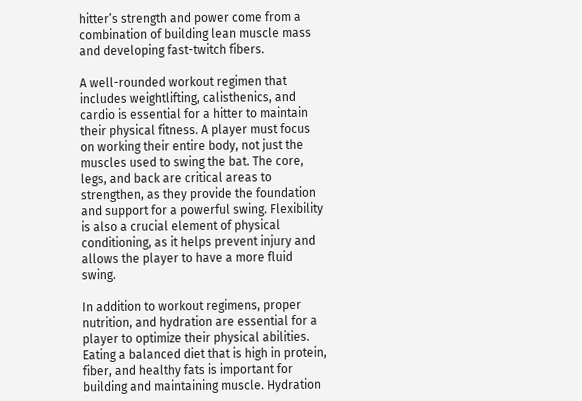hitter’s strength and power come from a combination of building lean muscle mass and developing fast-twitch fibers.

A well-rounded workout regimen that includes weightlifting, calisthenics, and cardio is essential for a hitter to maintain their physical fitness. A player must focus on working their entire body, not just the muscles used to swing the bat. The core, legs, and back are critical areas to strengthen, as they provide the foundation and support for a powerful swing. Flexibility is also a crucial element of physical conditioning, as it helps prevent injury and allows the player to have a more fluid swing.

In addition to workout regimens, proper nutrition, and hydration are essential for a player to optimize their physical abilities. Eating a balanced diet that is high in protein, fiber, and healthy fats is important for building and maintaining muscle. Hydration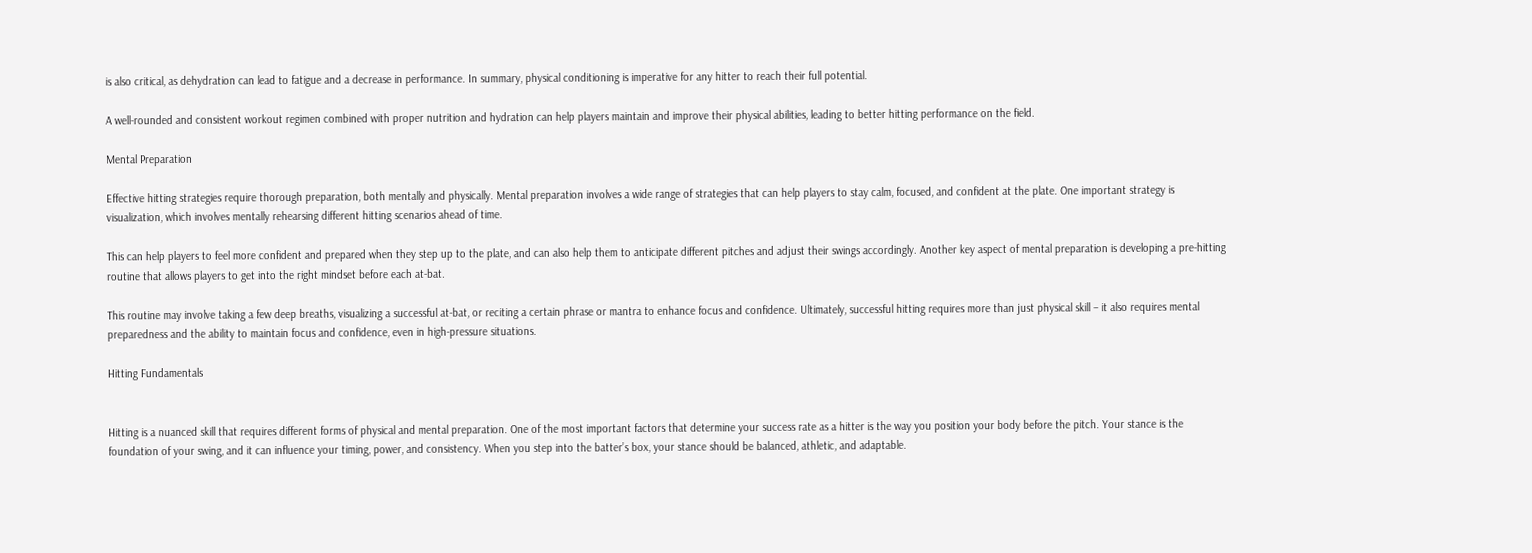is also critical, as dehydration can lead to fatigue and a decrease in performance. In summary, physical conditioning is imperative for any hitter to reach their full potential.

A well-rounded and consistent workout regimen combined with proper nutrition and hydration can help players maintain and improve their physical abilities, leading to better hitting performance on the field.

Mental Preparation

Effective hitting strategies require thorough preparation, both mentally and physically. Mental preparation involves a wide range of strategies that can help players to stay calm, focused, and confident at the plate. One important strategy is visualization, which involves mentally rehearsing different hitting scenarios ahead of time.

This can help players to feel more confident and prepared when they step up to the plate, and can also help them to anticipate different pitches and adjust their swings accordingly. Another key aspect of mental preparation is developing a pre-hitting routine that allows players to get into the right mindset before each at-bat.

This routine may involve taking a few deep breaths, visualizing a successful at-bat, or reciting a certain phrase or mantra to enhance focus and confidence. Ultimately, successful hitting requires more than just physical skill – it also requires mental preparedness and the ability to maintain focus and confidence, even in high-pressure situations.

Hitting Fundamentals


Hitting is a nuanced skill that requires different forms of physical and mental preparation. One of the most important factors that determine your success rate as a hitter is the way you position your body before the pitch. Your stance is the foundation of your swing, and it can influence your timing, power, and consistency. When you step into the batter’s box, your stance should be balanced, athletic, and adaptable.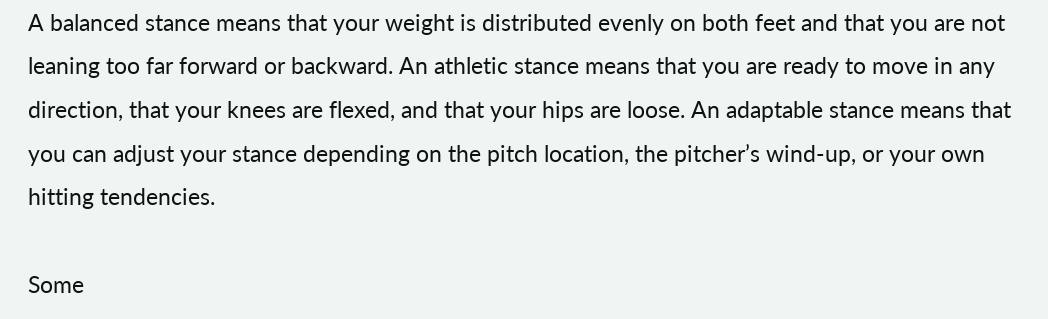A balanced stance means that your weight is distributed evenly on both feet and that you are not leaning too far forward or backward. An athletic stance means that you are ready to move in any direction, that your knees are flexed, and that your hips are loose. An adaptable stance means that you can adjust your stance depending on the pitch location, the pitcher’s wind-up, or your own hitting tendencies.

Some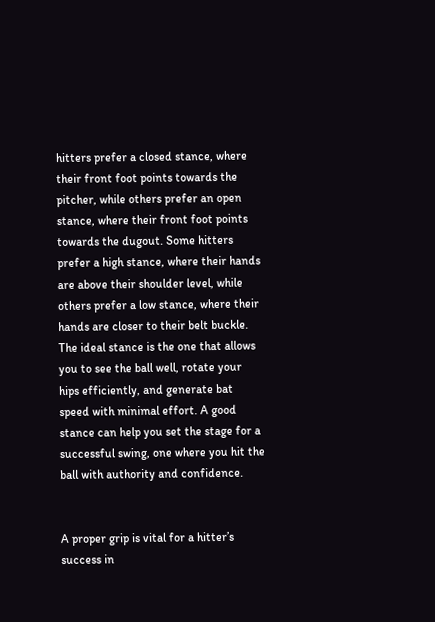hitters prefer a closed stance, where their front foot points towards the pitcher, while others prefer an open stance, where their front foot points towards the dugout. Some hitters prefer a high stance, where their hands are above their shoulder level, while others prefer a low stance, where their hands are closer to their belt buckle. The ideal stance is the one that allows you to see the ball well, rotate your hips efficiently, and generate bat speed with minimal effort. A good stance can help you set the stage for a successful swing, one where you hit the ball with authority and confidence.


A proper grip is vital for a hitter’s success in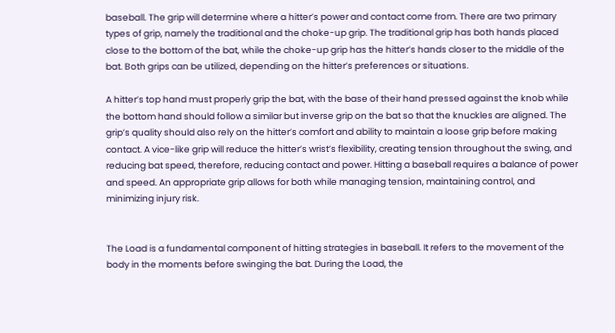baseball. The grip will determine where a hitter’s power and contact come from. There are two primary types of grip, namely the traditional and the choke-up grip. The traditional grip has both hands placed close to the bottom of the bat, while the choke-up grip has the hitter’s hands closer to the middle of the bat. Both grips can be utilized, depending on the hitter’s preferences or situations.

A hitter’s top hand must properly grip the bat, with the base of their hand pressed against the knob while the bottom hand should follow a similar but inverse grip on the bat so that the knuckles are aligned. The grip’s quality should also rely on the hitter’s comfort and ability to maintain a loose grip before making contact. A vice-like grip will reduce the hitter’s wrist’s flexibility, creating tension throughout the swing, and reducing bat speed, therefore, reducing contact and power. Hitting a baseball requires a balance of power and speed. An appropriate grip allows for both while managing tension, maintaining control, and minimizing injury risk.


The Load is a fundamental component of hitting strategies in baseball. It refers to the movement of the body in the moments before swinging the bat. During the Load, the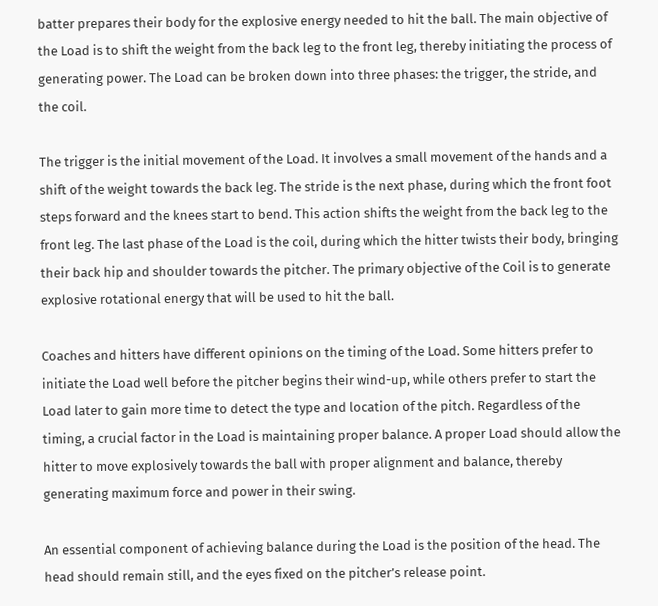batter prepares their body for the explosive energy needed to hit the ball. The main objective of the Load is to shift the weight from the back leg to the front leg, thereby initiating the process of generating power. The Load can be broken down into three phases: the trigger, the stride, and the coil.

The trigger is the initial movement of the Load. It involves a small movement of the hands and a shift of the weight towards the back leg. The stride is the next phase, during which the front foot steps forward and the knees start to bend. This action shifts the weight from the back leg to the front leg. The last phase of the Load is the coil, during which the hitter twists their body, bringing their back hip and shoulder towards the pitcher. The primary objective of the Coil is to generate explosive rotational energy that will be used to hit the ball.

Coaches and hitters have different opinions on the timing of the Load. Some hitters prefer to initiate the Load well before the pitcher begins their wind-up, while others prefer to start the Load later to gain more time to detect the type and location of the pitch. Regardless of the timing, a crucial factor in the Load is maintaining proper balance. A proper Load should allow the hitter to move explosively towards the ball with proper alignment and balance, thereby generating maximum force and power in their swing.

An essential component of achieving balance during the Load is the position of the head. The head should remain still, and the eyes fixed on the pitcher’s release point.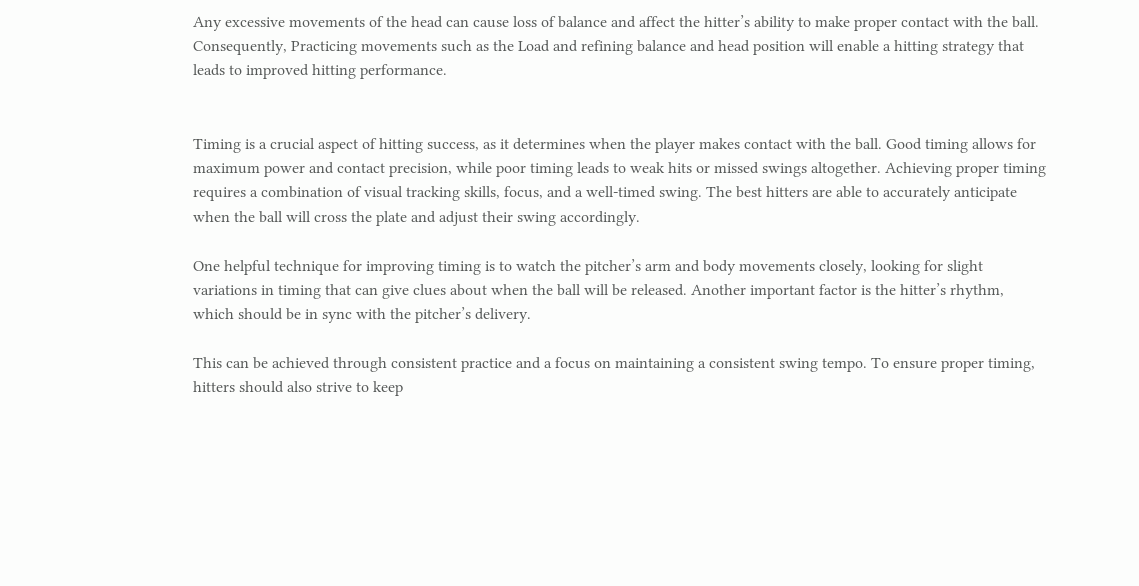Any excessive movements of the head can cause loss of balance and affect the hitter’s ability to make proper contact with the ball. Consequently, Practicing movements such as the Load and refining balance and head position will enable a hitting strategy that leads to improved hitting performance.


Timing is a crucial aspect of hitting success, as it determines when the player makes contact with the ball. Good timing allows for maximum power and contact precision, while poor timing leads to weak hits or missed swings altogether. Achieving proper timing requires a combination of visual tracking skills, focus, and a well-timed swing. The best hitters are able to accurately anticipate when the ball will cross the plate and adjust their swing accordingly.

One helpful technique for improving timing is to watch the pitcher’s arm and body movements closely, looking for slight variations in timing that can give clues about when the ball will be released. Another important factor is the hitter’s rhythm, which should be in sync with the pitcher’s delivery.

This can be achieved through consistent practice and a focus on maintaining a consistent swing tempo. To ensure proper timing, hitters should also strive to keep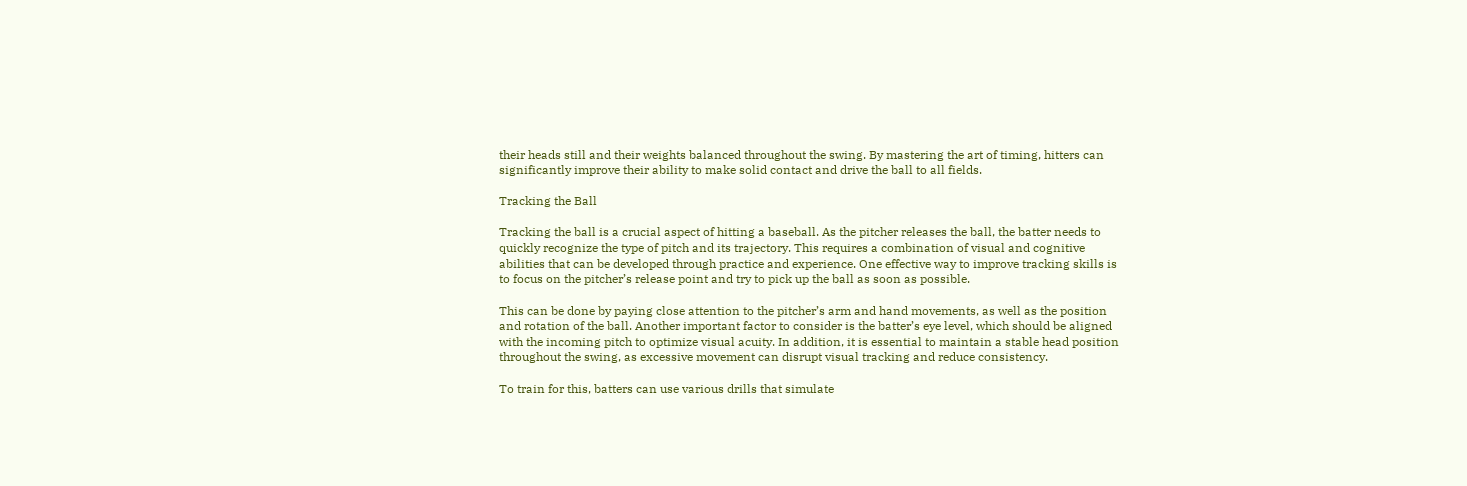their heads still and their weights balanced throughout the swing. By mastering the art of timing, hitters can significantly improve their ability to make solid contact and drive the ball to all fields.

Tracking the Ball

Tracking the ball is a crucial aspect of hitting a baseball. As the pitcher releases the ball, the batter needs to quickly recognize the type of pitch and its trajectory. This requires a combination of visual and cognitive abilities that can be developed through practice and experience. One effective way to improve tracking skills is to focus on the pitcher’s release point and try to pick up the ball as soon as possible.

This can be done by paying close attention to the pitcher’s arm and hand movements, as well as the position and rotation of the ball. Another important factor to consider is the batter’s eye level, which should be aligned with the incoming pitch to optimize visual acuity. In addition, it is essential to maintain a stable head position throughout the swing, as excessive movement can disrupt visual tracking and reduce consistency.

To train for this, batters can use various drills that simulate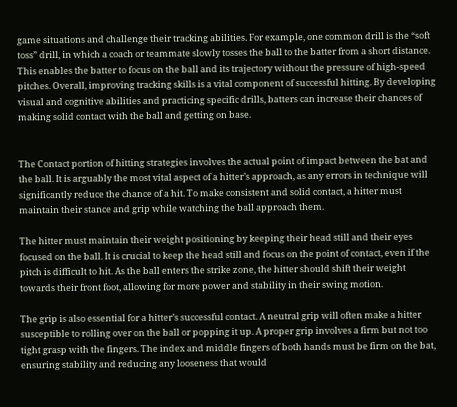game situations and challenge their tracking abilities. For example, one common drill is the “soft toss” drill, in which a coach or teammate slowly tosses the ball to the batter from a short distance. This enables the batter to focus on the ball and its trajectory without the pressure of high-speed pitches. Overall, improving tracking skills is a vital component of successful hitting. By developing visual and cognitive abilities and practicing specific drills, batters can increase their chances of making solid contact with the ball and getting on base.


The Contact portion of hitting strategies involves the actual point of impact between the bat and the ball. It is arguably the most vital aspect of a hitter’s approach, as any errors in technique will significantly reduce the chance of a hit. To make consistent and solid contact, a hitter must maintain their stance and grip while watching the ball approach them.

The hitter must maintain their weight positioning by keeping their head still and their eyes focused on the ball. It is crucial to keep the head still and focus on the point of contact, even if the pitch is difficult to hit. As the ball enters the strike zone, the hitter should shift their weight towards their front foot, allowing for more power and stability in their swing motion.

The grip is also essential for a hitter’s successful contact. A neutral grip will often make a hitter susceptible to rolling over on the ball or popping it up. A proper grip involves a firm but not too tight grasp with the fingers. The index and middle fingers of both hands must be firm on the bat, ensuring stability and reducing any looseness that would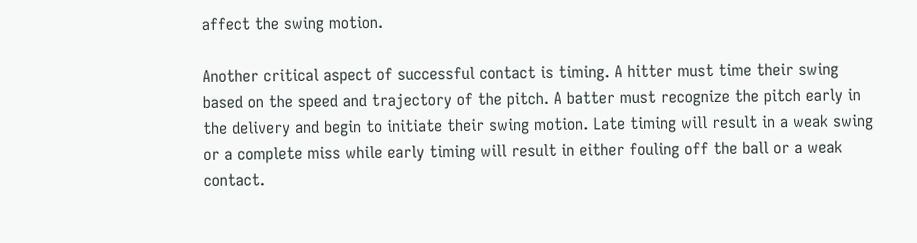affect the swing motion.

Another critical aspect of successful contact is timing. A hitter must time their swing based on the speed and trajectory of the pitch. A batter must recognize the pitch early in the delivery and begin to initiate their swing motion. Late timing will result in a weak swing or a complete miss while early timing will result in either fouling off the ball or a weak contact.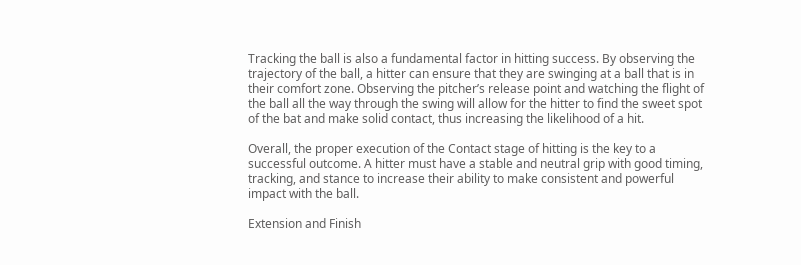Tracking the ball is also a fundamental factor in hitting success. By observing the trajectory of the ball, a hitter can ensure that they are swinging at a ball that is in their comfort zone. Observing the pitcher’s release point and watching the flight of the ball all the way through the swing will allow for the hitter to find the sweet spot of the bat and make solid contact, thus increasing the likelihood of a hit.

Overall, the proper execution of the Contact stage of hitting is the key to a successful outcome. A hitter must have a stable and neutral grip with good timing, tracking, and stance to increase their ability to make consistent and powerful impact with the ball.

Extension and Finish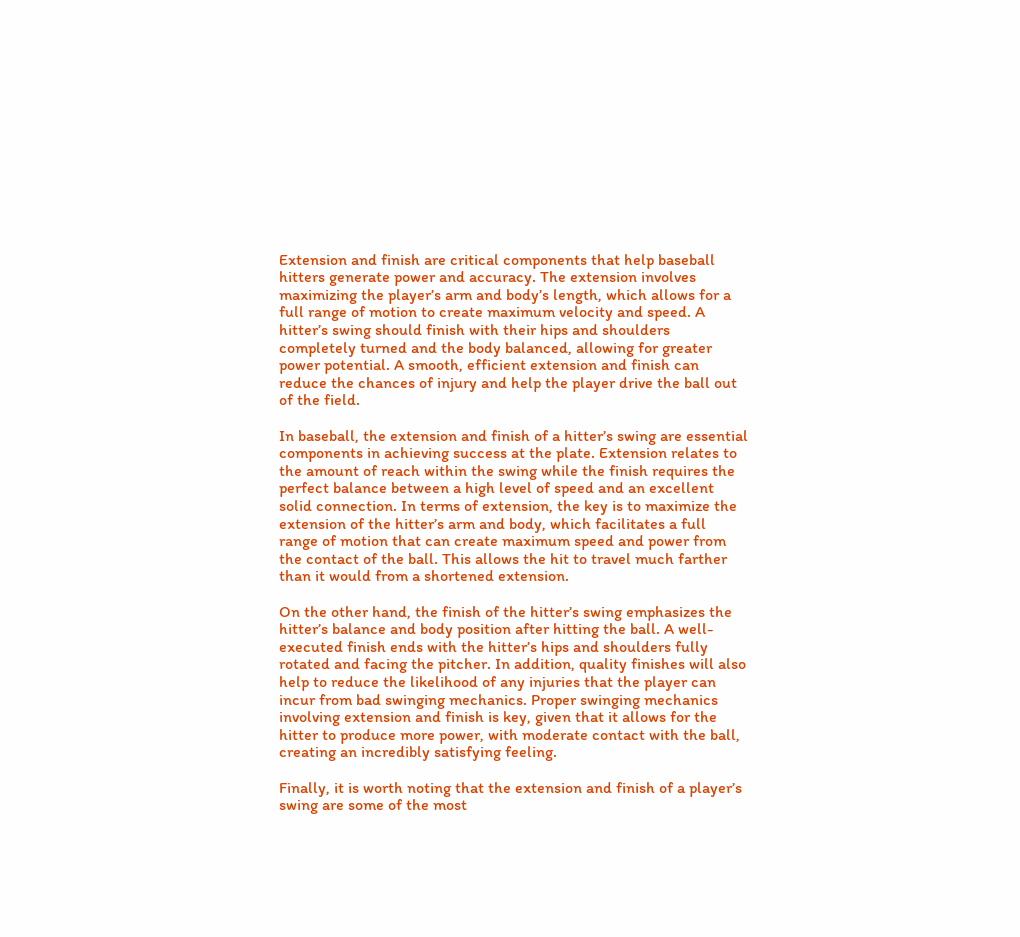Extension and finish are critical components that help baseball hitters generate power and accuracy. The extension involves maximizing the player’s arm and body’s length, which allows for a full range of motion to create maximum velocity and speed. A hitter’s swing should finish with their hips and shoulders completely turned and the body balanced, allowing for greater power potential. A smooth, efficient extension and finish can reduce the chances of injury and help the player drive the ball out of the field.

In baseball, the extension and finish of a hitter’s swing are essential components in achieving success at the plate. Extension relates to the amount of reach within the swing while the finish requires the perfect balance between a high level of speed and an excellent solid connection. In terms of extension, the key is to maximize the extension of the hitter’s arm and body, which facilitates a full range of motion that can create maximum speed and power from the contact of the ball. This allows the hit to travel much farther than it would from a shortened extension.

On the other hand, the finish of the hitter’s swing emphasizes the hitter’s balance and body position after hitting the ball. A well-executed finish ends with the hitter’s hips and shoulders fully rotated and facing the pitcher. In addition, quality finishes will also help to reduce the likelihood of any injuries that the player can incur from bad swinging mechanics. Proper swinging mechanics involving extension and finish is key, given that it allows for the hitter to produce more power, with moderate contact with the ball, creating an incredibly satisfying feeling.

Finally, it is worth noting that the extension and finish of a player’s swing are some of the most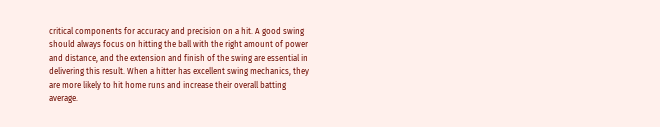critical components for accuracy and precision on a hit. A good swing should always focus on hitting the ball with the right amount of power and distance, and the extension and finish of the swing are essential in delivering this result. When a hitter has excellent swing mechanics, they are more likely to hit home runs and increase their overall batting average.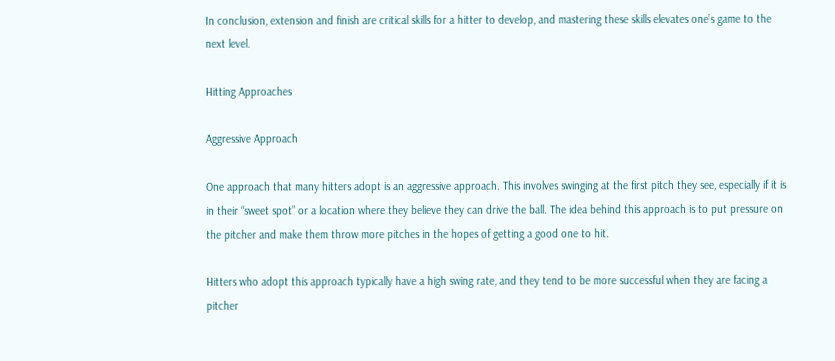In conclusion, extension and finish are critical skills for a hitter to develop, and mastering these skills elevates one’s game to the next level.

Hitting Approaches

Aggressive Approach

One approach that many hitters adopt is an aggressive approach. This involves swinging at the first pitch they see, especially if it is in their “sweet spot” or a location where they believe they can drive the ball. The idea behind this approach is to put pressure on the pitcher and make them throw more pitches in the hopes of getting a good one to hit.

Hitters who adopt this approach typically have a high swing rate, and they tend to be more successful when they are facing a pitcher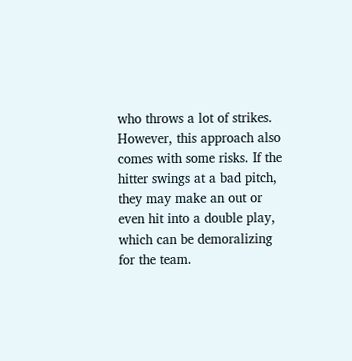who throws a lot of strikes. However, this approach also comes with some risks. If the hitter swings at a bad pitch, they may make an out or even hit into a double play, which can be demoralizing for the team.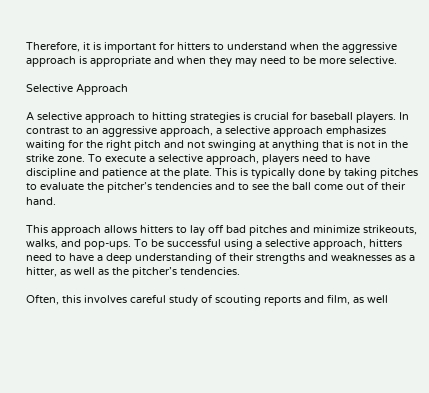Therefore, it is important for hitters to understand when the aggressive approach is appropriate and when they may need to be more selective.

Selective Approach

A selective approach to hitting strategies is crucial for baseball players. In contrast to an aggressive approach, a selective approach emphasizes waiting for the right pitch and not swinging at anything that is not in the strike zone. To execute a selective approach, players need to have discipline and patience at the plate. This is typically done by taking pitches to evaluate the pitcher’s tendencies and to see the ball come out of their hand.

This approach allows hitters to lay off bad pitches and minimize strikeouts, walks, and pop-ups. To be successful using a selective approach, hitters need to have a deep understanding of their strengths and weaknesses as a hitter, as well as the pitcher’s tendencies.

Often, this involves careful study of scouting reports and film, as well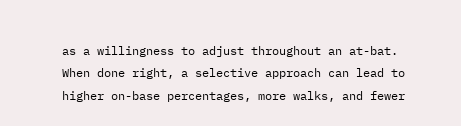as a willingness to adjust throughout an at-bat. When done right, a selective approach can lead to higher on-base percentages, more walks, and fewer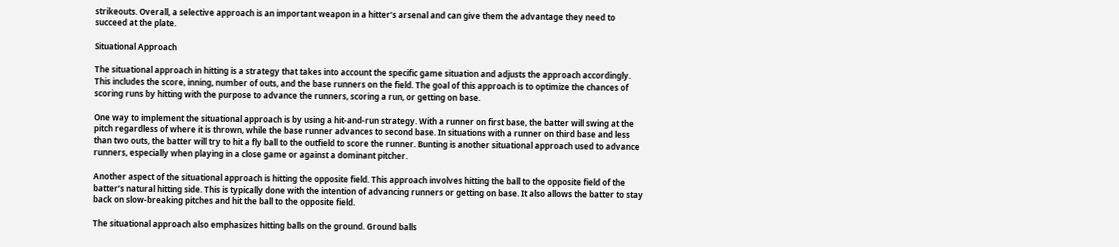strikeouts. Overall, a selective approach is an important weapon in a hitter’s arsenal and can give them the advantage they need to succeed at the plate.

Situational Approach

The situational approach in hitting is a strategy that takes into account the specific game situation and adjusts the approach accordingly. This includes the score, inning, number of outs, and the base runners on the field. The goal of this approach is to optimize the chances of scoring runs by hitting with the purpose to advance the runners, scoring a run, or getting on base.

One way to implement the situational approach is by using a hit-and-run strategy. With a runner on first base, the batter will swing at the pitch regardless of where it is thrown, while the base runner advances to second base. In situations with a runner on third base and less than two outs, the batter will try to hit a fly ball to the outfield to score the runner. Bunting is another situational approach used to advance runners, especially when playing in a close game or against a dominant pitcher.

Another aspect of the situational approach is hitting the opposite field. This approach involves hitting the ball to the opposite field of the batter’s natural hitting side. This is typically done with the intention of advancing runners or getting on base. It also allows the batter to stay back on slow-breaking pitches and hit the ball to the opposite field.

The situational approach also emphasizes hitting balls on the ground. Ground balls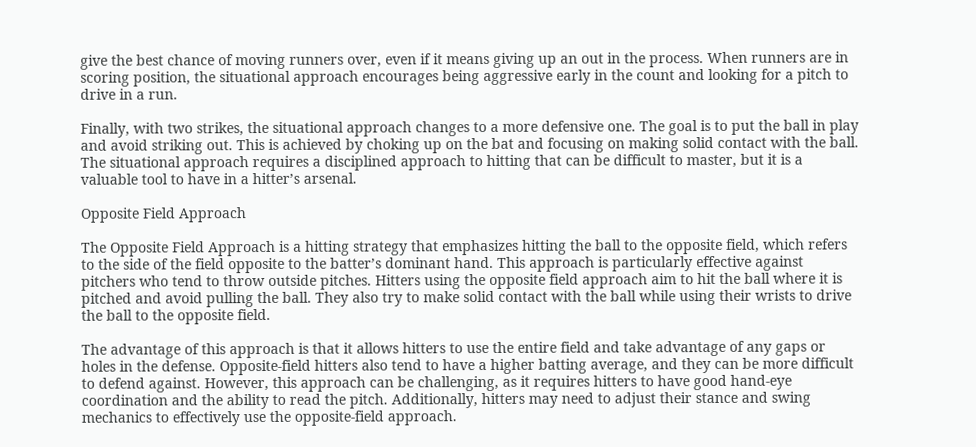give the best chance of moving runners over, even if it means giving up an out in the process. When runners are in scoring position, the situational approach encourages being aggressive early in the count and looking for a pitch to drive in a run.

Finally, with two strikes, the situational approach changes to a more defensive one. The goal is to put the ball in play and avoid striking out. This is achieved by choking up on the bat and focusing on making solid contact with the ball. The situational approach requires a disciplined approach to hitting that can be difficult to master, but it is a valuable tool to have in a hitter’s arsenal.

Opposite Field Approach

The Opposite Field Approach is a hitting strategy that emphasizes hitting the ball to the opposite field, which refers to the side of the field opposite to the batter’s dominant hand. This approach is particularly effective against pitchers who tend to throw outside pitches. Hitters using the opposite field approach aim to hit the ball where it is pitched and avoid pulling the ball. They also try to make solid contact with the ball while using their wrists to drive the ball to the opposite field.

The advantage of this approach is that it allows hitters to use the entire field and take advantage of any gaps or holes in the defense. Opposite-field hitters also tend to have a higher batting average, and they can be more difficult to defend against. However, this approach can be challenging, as it requires hitters to have good hand-eye coordination and the ability to read the pitch. Additionally, hitters may need to adjust their stance and swing mechanics to effectively use the opposite-field approach.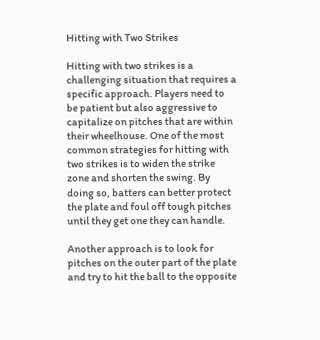Hitting with Two Strikes

Hitting with two strikes is a challenging situation that requires a specific approach. Players need to be patient but also aggressive to capitalize on pitches that are within their wheelhouse. One of the most common strategies for hitting with two strikes is to widen the strike zone and shorten the swing. By doing so, batters can better protect the plate and foul off tough pitches until they get one they can handle.

Another approach is to look for pitches on the outer part of the plate and try to hit the ball to the opposite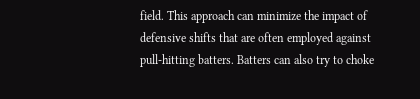field. This approach can minimize the impact of defensive shifts that are often employed against pull-hitting batters. Batters can also try to choke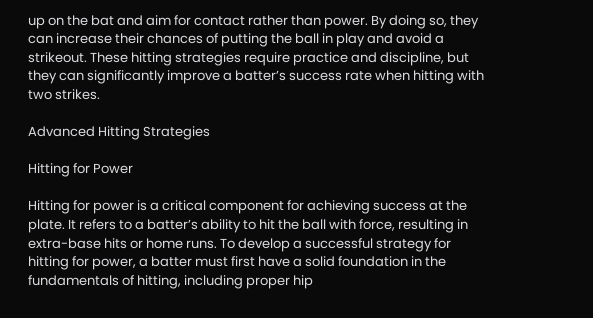up on the bat and aim for contact rather than power. By doing so, they can increase their chances of putting the ball in play and avoid a strikeout. These hitting strategies require practice and discipline, but they can significantly improve a batter’s success rate when hitting with two strikes.

Advanced Hitting Strategies

Hitting for Power

Hitting for power is a critical component for achieving success at the plate. It refers to a batter’s ability to hit the ball with force, resulting in extra-base hits or home runs. To develop a successful strategy for hitting for power, a batter must first have a solid foundation in the fundamentals of hitting, including proper hip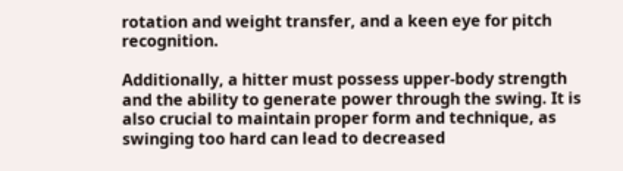rotation and weight transfer, and a keen eye for pitch recognition.

Additionally, a hitter must possess upper-body strength and the ability to generate power through the swing. It is also crucial to maintain proper form and technique, as swinging too hard can lead to decreased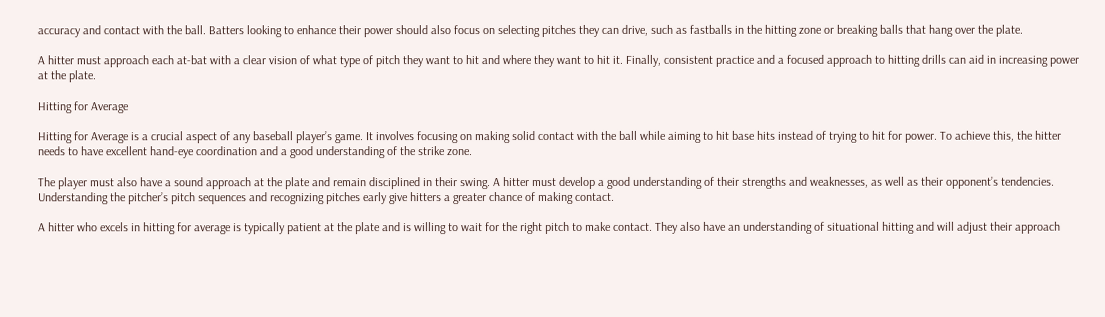accuracy and contact with the ball. Batters looking to enhance their power should also focus on selecting pitches they can drive, such as fastballs in the hitting zone or breaking balls that hang over the plate.

A hitter must approach each at-bat with a clear vision of what type of pitch they want to hit and where they want to hit it. Finally, consistent practice and a focused approach to hitting drills can aid in increasing power at the plate.

Hitting for Average

Hitting for Average is a crucial aspect of any baseball player’s game. It involves focusing on making solid contact with the ball while aiming to hit base hits instead of trying to hit for power. To achieve this, the hitter needs to have excellent hand-eye coordination and a good understanding of the strike zone.

The player must also have a sound approach at the plate and remain disciplined in their swing. A hitter must develop a good understanding of their strengths and weaknesses, as well as their opponent’s tendencies. Understanding the pitcher’s pitch sequences and recognizing pitches early give hitters a greater chance of making contact.

A hitter who excels in hitting for average is typically patient at the plate and is willing to wait for the right pitch to make contact. They also have an understanding of situational hitting and will adjust their approach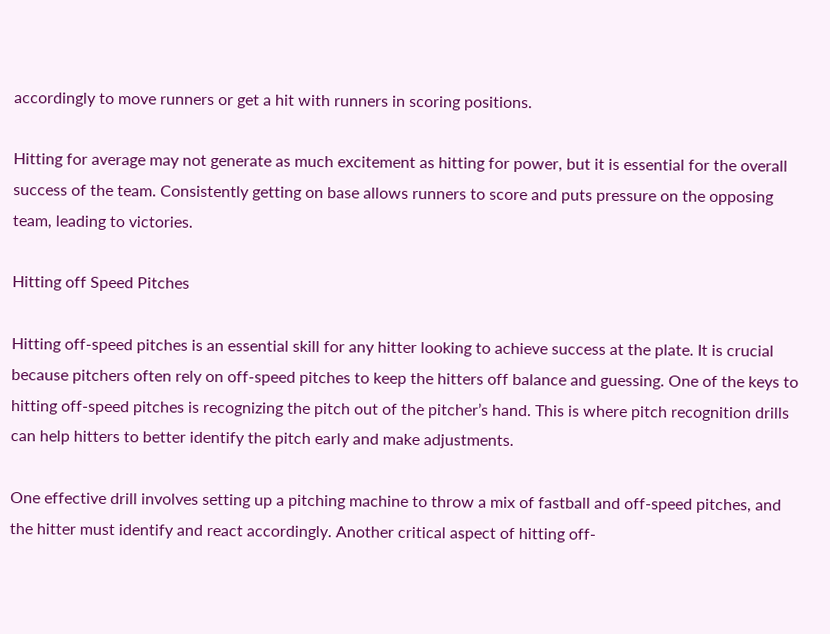accordingly to move runners or get a hit with runners in scoring positions.

Hitting for average may not generate as much excitement as hitting for power, but it is essential for the overall success of the team. Consistently getting on base allows runners to score and puts pressure on the opposing team, leading to victories.

Hitting off Speed Pitches

Hitting off-speed pitches is an essential skill for any hitter looking to achieve success at the plate. It is crucial because pitchers often rely on off-speed pitches to keep the hitters off balance and guessing. One of the keys to hitting off-speed pitches is recognizing the pitch out of the pitcher’s hand. This is where pitch recognition drills can help hitters to better identify the pitch early and make adjustments.

One effective drill involves setting up a pitching machine to throw a mix of fastball and off-speed pitches, and the hitter must identify and react accordingly. Another critical aspect of hitting off-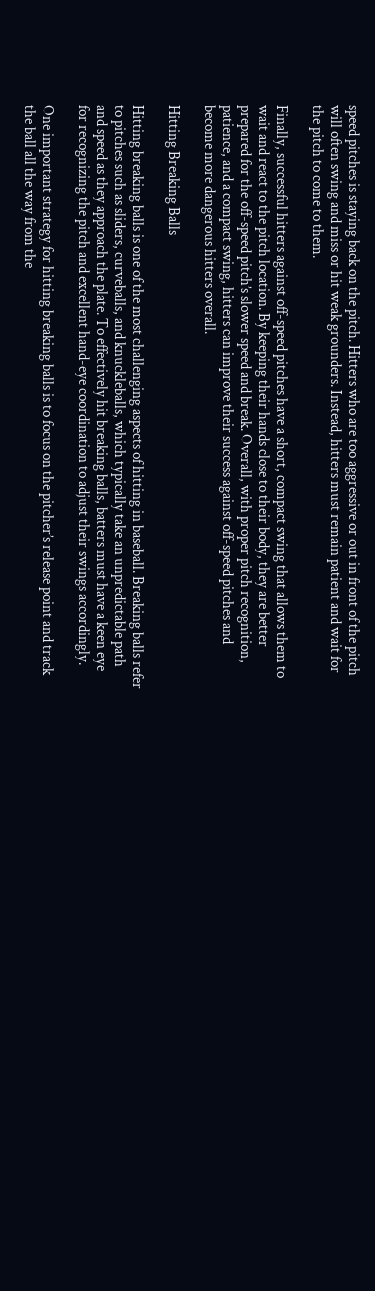speed pitches is staying back on the pitch. Hitters who are too aggressive or out in front of the pitch will often swing and miss or hit weak grounders. Instead, hitters must remain patient and wait for the pitch to come to them.

Finally, successful hitters against off-speed pitches have a short, compact swing that allows them to wait and react to the pitch location. By keeping their hands close to their body, they are better prepared for the off-speed pitch’s slower speed and break. Overall, with proper pitch recognition, patience, and a compact swing, hitters can improve their success against off-speed pitches and become more dangerous hitters overall.

Hitting Breaking Balls

Hitting breaking balls is one of the most challenging aspects of hitting in baseball. Breaking balls refer to pitches such as sliders, curveballs, and knuckleballs, which typically take an unpredictable path and speed as they approach the plate. To effectively hit breaking balls, batters must have a keen eye for recognizing the pitch and excellent hand-eye coordination to adjust their swings accordingly.

One important strategy for hitting breaking balls is to focus on the pitcher’s release point and track the ball all the way from the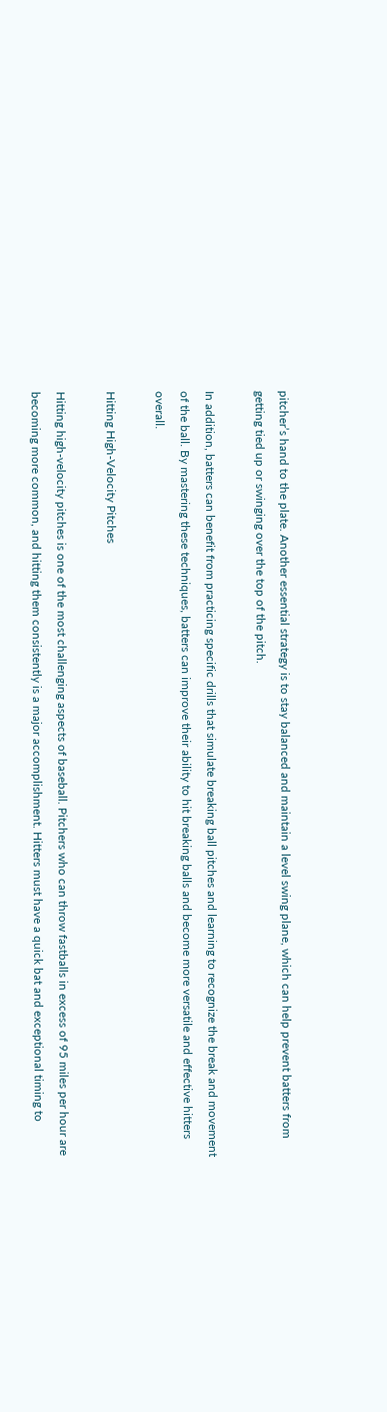pitcher’s hand to the plate. Another essential strategy is to stay balanced and maintain a level swing plane, which can help prevent batters from getting tied up or swinging over the top of the pitch.

In addition, batters can benefit from practicing specific drills that simulate breaking ball pitches and learning to recognize the break and movement of the ball. By mastering these techniques, batters can improve their ability to hit breaking balls and become more versatile and effective hitters overall.

Hitting High-Velocity Pitches

Hitting high-velocity pitches is one of the most challenging aspects of baseball. Pitchers who can throw fastballs in excess of 95 miles per hour are becoming more common, and hitting them consistently is a major accomplishment. Hitters must have a quick bat and exceptional timing to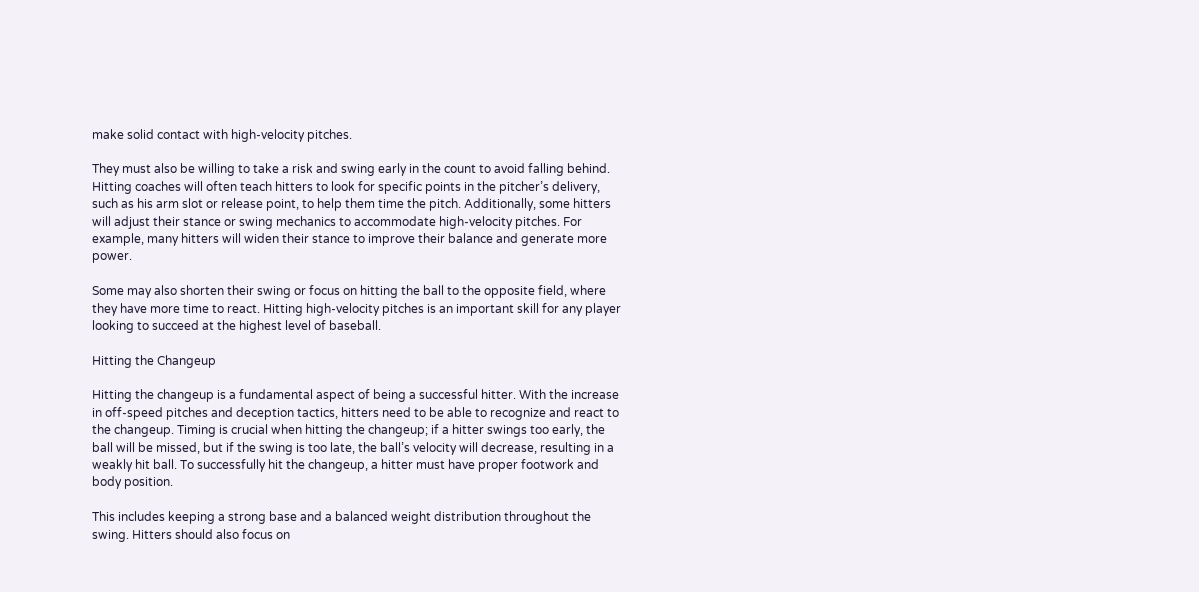make solid contact with high-velocity pitches.

They must also be willing to take a risk and swing early in the count to avoid falling behind. Hitting coaches will often teach hitters to look for specific points in the pitcher’s delivery, such as his arm slot or release point, to help them time the pitch. Additionally, some hitters will adjust their stance or swing mechanics to accommodate high-velocity pitches. For example, many hitters will widen their stance to improve their balance and generate more power.

Some may also shorten their swing or focus on hitting the ball to the opposite field, where they have more time to react. Hitting high-velocity pitches is an important skill for any player looking to succeed at the highest level of baseball.

Hitting the Changeup

Hitting the changeup is a fundamental aspect of being a successful hitter. With the increase in off-speed pitches and deception tactics, hitters need to be able to recognize and react to the changeup. Timing is crucial when hitting the changeup; if a hitter swings too early, the ball will be missed, but if the swing is too late, the ball’s velocity will decrease, resulting in a weakly hit ball. To successfully hit the changeup, a hitter must have proper footwork and body position.

This includes keeping a strong base and a balanced weight distribution throughout the swing. Hitters should also focus on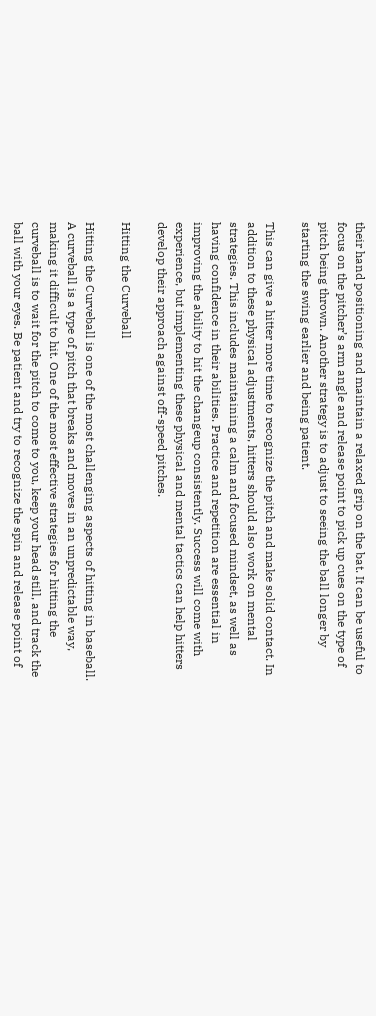their hand positioning and maintain a relaxed grip on the bat. It can be useful to focus on the pitcher’s arm angle and release point to pick up cues on the type of pitch being thrown. Another strategy is to adjust to seeing the ball longer by starting the swing earlier and being patient.

This can give a hitter more time to recognize the pitch and make solid contact. In addition to these physical adjustments, hitters should also work on mental strategies. This includes maintaining a calm and focused mindset, as well as having confidence in their abilities. Practice and repetition are essential in improving the ability to hit the changeup consistently. Success will come with experience, but implementing these physical and mental tactics can help hitters develop their approach against off-speed pitches.

Hitting the Curveball

Hitting the Curveball is one of the most challenging aspects of hitting in baseball. A curveball is a type of pitch that breaks and moves in an unpredictable way, making it difficult to hit. One of the most effective strategies for hitting the curveball is to wait for the pitch to come to you, keep your head still, and track the ball with your eyes. Be patient and try to recognize the spin and release point of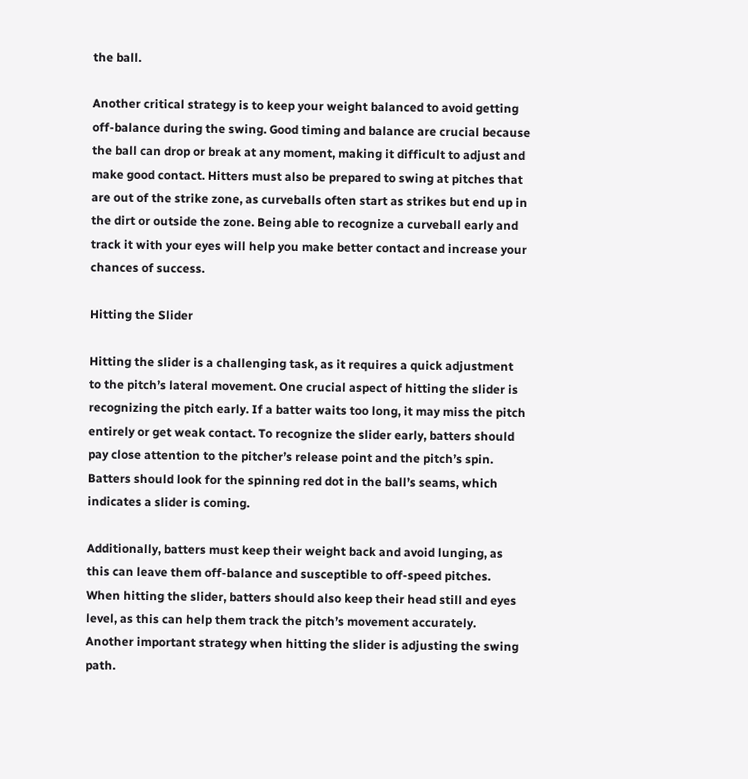the ball.

Another critical strategy is to keep your weight balanced to avoid getting off-balance during the swing. Good timing and balance are crucial because the ball can drop or break at any moment, making it difficult to adjust and make good contact. Hitters must also be prepared to swing at pitches that are out of the strike zone, as curveballs often start as strikes but end up in the dirt or outside the zone. Being able to recognize a curveball early and track it with your eyes will help you make better contact and increase your chances of success.

Hitting the Slider

Hitting the slider is a challenging task, as it requires a quick adjustment to the pitch’s lateral movement. One crucial aspect of hitting the slider is recognizing the pitch early. If a batter waits too long, it may miss the pitch entirely or get weak contact. To recognize the slider early, batters should pay close attention to the pitcher’s release point and the pitch’s spin. Batters should look for the spinning red dot in the ball’s seams, which indicates a slider is coming.

Additionally, batters must keep their weight back and avoid lunging, as this can leave them off-balance and susceptible to off-speed pitches. When hitting the slider, batters should also keep their head still and eyes level, as this can help them track the pitch’s movement accurately. Another important strategy when hitting the slider is adjusting the swing path.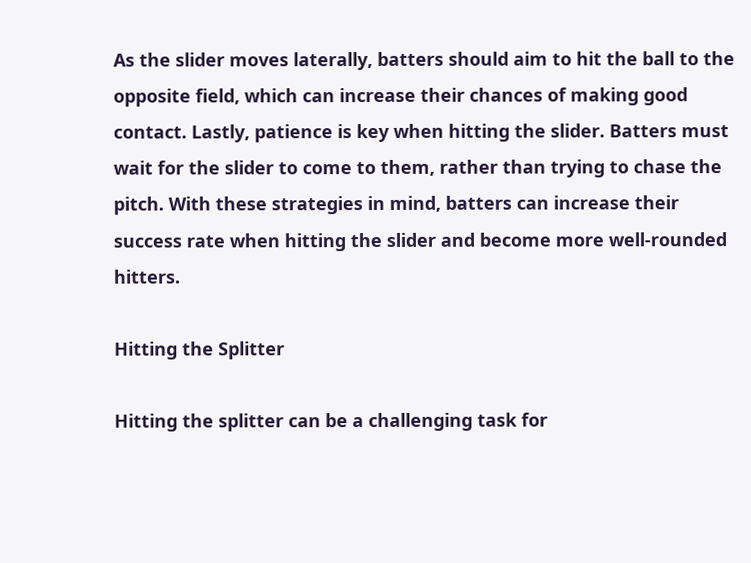As the slider moves laterally, batters should aim to hit the ball to the opposite field, which can increase their chances of making good contact. Lastly, patience is key when hitting the slider. Batters must wait for the slider to come to them, rather than trying to chase the pitch. With these strategies in mind, batters can increase their success rate when hitting the slider and become more well-rounded hitters.

Hitting the Splitter

Hitting the splitter can be a challenging task for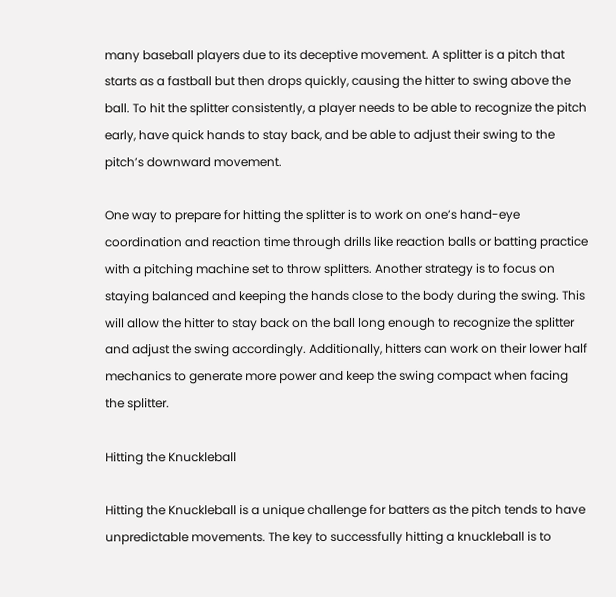many baseball players due to its deceptive movement. A splitter is a pitch that starts as a fastball but then drops quickly, causing the hitter to swing above the ball. To hit the splitter consistently, a player needs to be able to recognize the pitch early, have quick hands to stay back, and be able to adjust their swing to the pitch’s downward movement.

One way to prepare for hitting the splitter is to work on one’s hand-eye coordination and reaction time through drills like reaction balls or batting practice with a pitching machine set to throw splitters. Another strategy is to focus on staying balanced and keeping the hands close to the body during the swing. This will allow the hitter to stay back on the ball long enough to recognize the splitter and adjust the swing accordingly. Additionally, hitters can work on their lower half mechanics to generate more power and keep the swing compact when facing the splitter.

Hitting the Knuckleball

Hitting the Knuckleball is a unique challenge for batters as the pitch tends to have unpredictable movements. The key to successfully hitting a knuckleball is to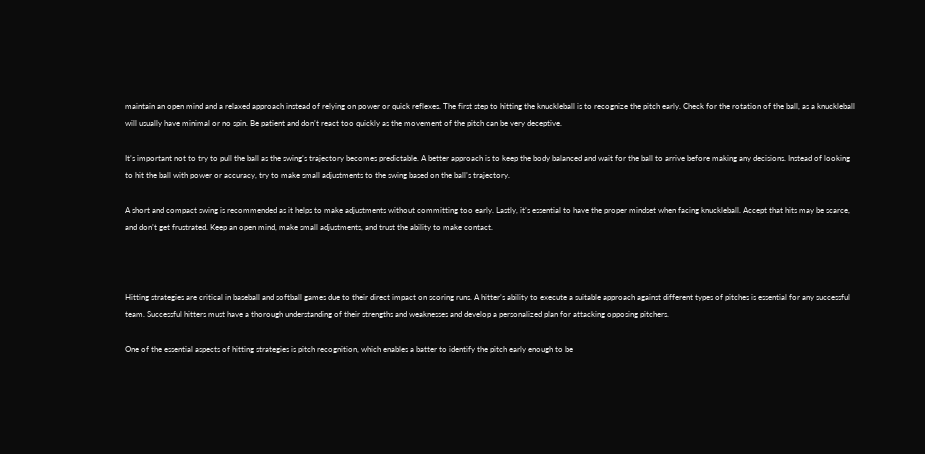maintain an open mind and a relaxed approach instead of relying on power or quick reflexes. The first step to hitting the knuckleball is to recognize the pitch early. Check for the rotation of the ball, as a knuckleball will usually have minimal or no spin. Be patient and don’t react too quickly as the movement of the pitch can be very deceptive.

It’s important not to try to pull the ball as the swing’s trajectory becomes predictable. A better approach is to keep the body balanced and wait for the ball to arrive before making any decisions. Instead of looking to hit the ball with power or accuracy, try to make small adjustments to the swing based on the ball’s trajectory.

A short and compact swing is recommended as it helps to make adjustments without committing too early. Lastly, it’s essential to have the proper mindset when facing knuckleball. Accept that hits may be scarce, and don’t get frustrated. Keep an open mind, make small adjustments, and trust the ability to make contact.



Hitting strategies are critical in baseball and softball games due to their direct impact on scoring runs. A hitter’s ability to execute a suitable approach against different types of pitches is essential for any successful team. Successful hitters must have a thorough understanding of their strengths and weaknesses and develop a personalized plan for attacking opposing pitchers.

One of the essential aspects of hitting strategies is pitch recognition, which enables a batter to identify the pitch early enough to be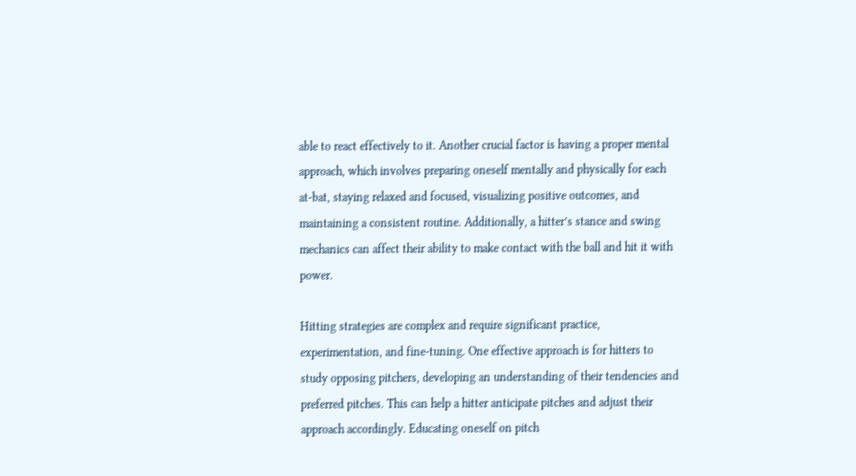able to react effectively to it. Another crucial factor is having a proper mental approach, which involves preparing oneself mentally and physically for each at-bat, staying relaxed and focused, visualizing positive outcomes, and maintaining a consistent routine. Additionally, a hitter’s stance and swing mechanics can affect their ability to make contact with the ball and hit it with power.

Hitting strategies are complex and require significant practice, experimentation, and fine-tuning. One effective approach is for hitters to study opposing pitchers, developing an understanding of their tendencies and preferred pitches. This can help a hitter anticipate pitches and adjust their approach accordingly. Educating oneself on pitch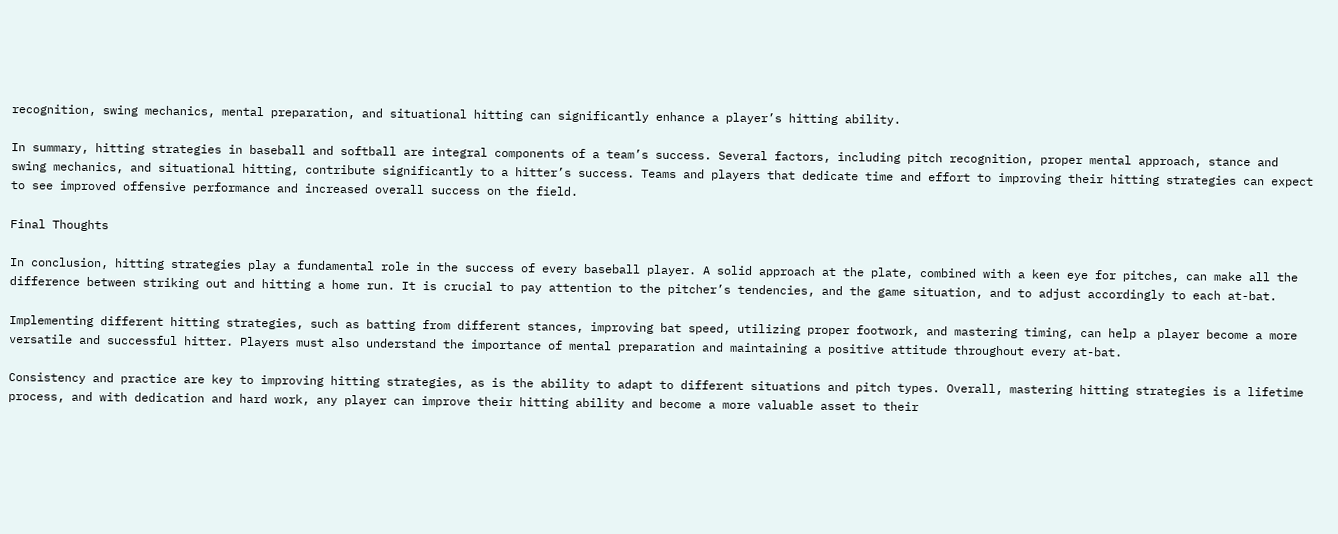recognition, swing mechanics, mental preparation, and situational hitting can significantly enhance a player’s hitting ability.

In summary, hitting strategies in baseball and softball are integral components of a team’s success. Several factors, including pitch recognition, proper mental approach, stance and swing mechanics, and situational hitting, contribute significantly to a hitter’s success. Teams and players that dedicate time and effort to improving their hitting strategies can expect to see improved offensive performance and increased overall success on the field.

Final Thoughts

In conclusion, hitting strategies play a fundamental role in the success of every baseball player. A solid approach at the plate, combined with a keen eye for pitches, can make all the difference between striking out and hitting a home run. It is crucial to pay attention to the pitcher’s tendencies, and the game situation, and to adjust accordingly to each at-bat.

Implementing different hitting strategies, such as batting from different stances, improving bat speed, utilizing proper footwork, and mastering timing, can help a player become a more versatile and successful hitter. Players must also understand the importance of mental preparation and maintaining a positive attitude throughout every at-bat.

Consistency and practice are key to improving hitting strategies, as is the ability to adapt to different situations and pitch types. Overall, mastering hitting strategies is a lifetime process, and with dedication and hard work, any player can improve their hitting ability and become a more valuable asset to their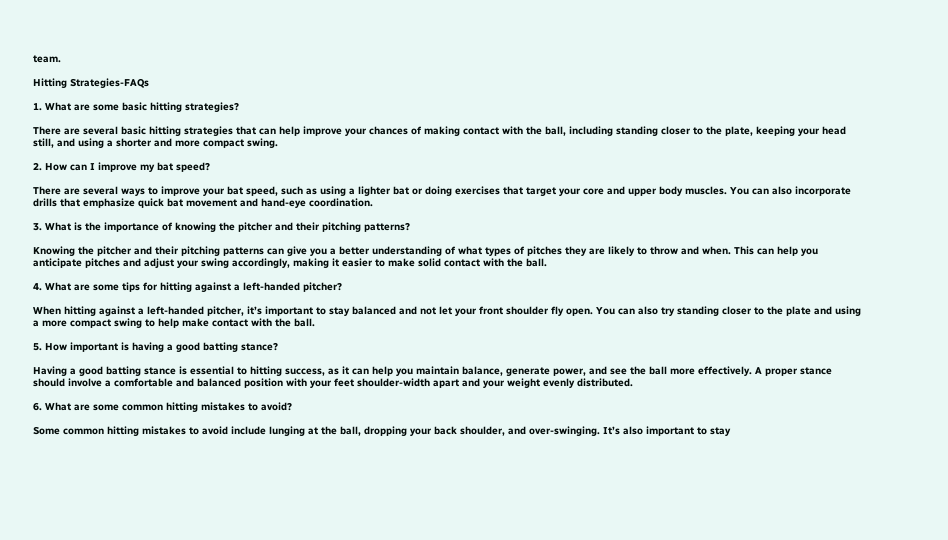team.

Hitting Strategies-FAQs

1. What are some basic hitting strategies?

There are several basic hitting strategies that can help improve your chances of making contact with the ball, including standing closer to the plate, keeping your head still, and using a shorter and more compact swing.

2. How can I improve my bat speed?

There are several ways to improve your bat speed, such as using a lighter bat or doing exercises that target your core and upper body muscles. You can also incorporate drills that emphasize quick bat movement and hand-eye coordination.

3. What is the importance of knowing the pitcher and their pitching patterns?

Knowing the pitcher and their pitching patterns can give you a better understanding of what types of pitches they are likely to throw and when. This can help you anticipate pitches and adjust your swing accordingly, making it easier to make solid contact with the ball.

4. What are some tips for hitting against a left-handed pitcher?

When hitting against a left-handed pitcher, it’s important to stay balanced and not let your front shoulder fly open. You can also try standing closer to the plate and using a more compact swing to help make contact with the ball.

5. How important is having a good batting stance?

Having a good batting stance is essential to hitting success, as it can help you maintain balance, generate power, and see the ball more effectively. A proper stance should involve a comfortable and balanced position with your feet shoulder-width apart and your weight evenly distributed.

6. What are some common hitting mistakes to avoid?

Some common hitting mistakes to avoid include lunging at the ball, dropping your back shoulder, and over-swinging. It’s also important to stay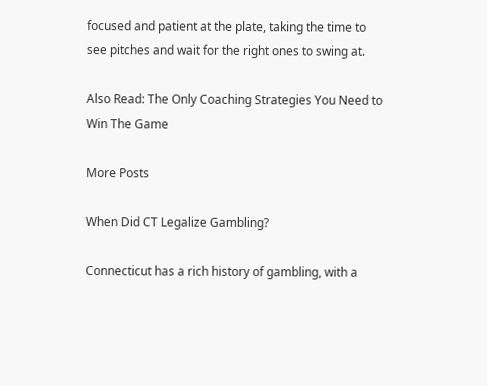focused and patient at the plate, taking the time to see pitches and wait for the right ones to swing at.

Also Read: The Only Coaching Strategies You Need to Win The Game

More Posts

When Did CT Legalize Gambling?

Connecticut has a rich history of gambling, with a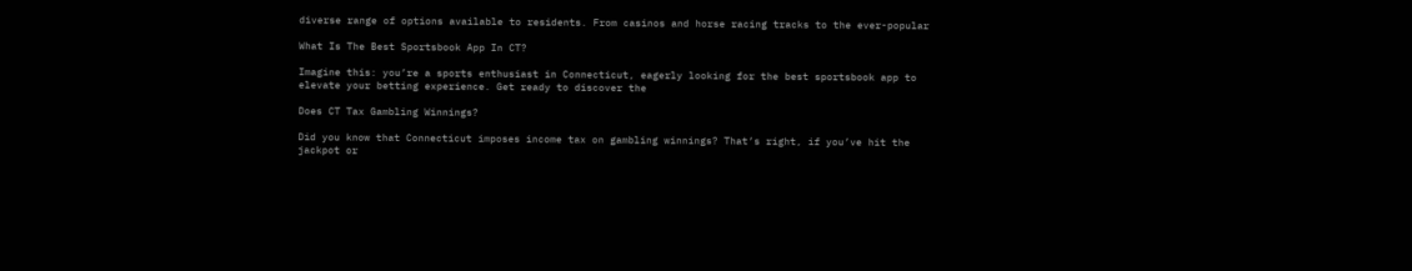diverse range of options available to residents. From casinos and horse racing tracks to the ever-popular

What Is The Best Sportsbook App In CT?

Imagine this: you’re a sports enthusiast in Connecticut, eagerly looking for the best sportsbook app to elevate your betting experience. Get ready to discover the

Does CT Tax Gambling Winnings?

Did you know that Connecticut imposes income tax on gambling winnings? That’s right, if you’ve hit the jackpot or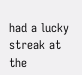had a lucky streak at the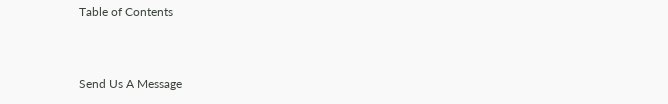Table of Contents


Send Us A Message